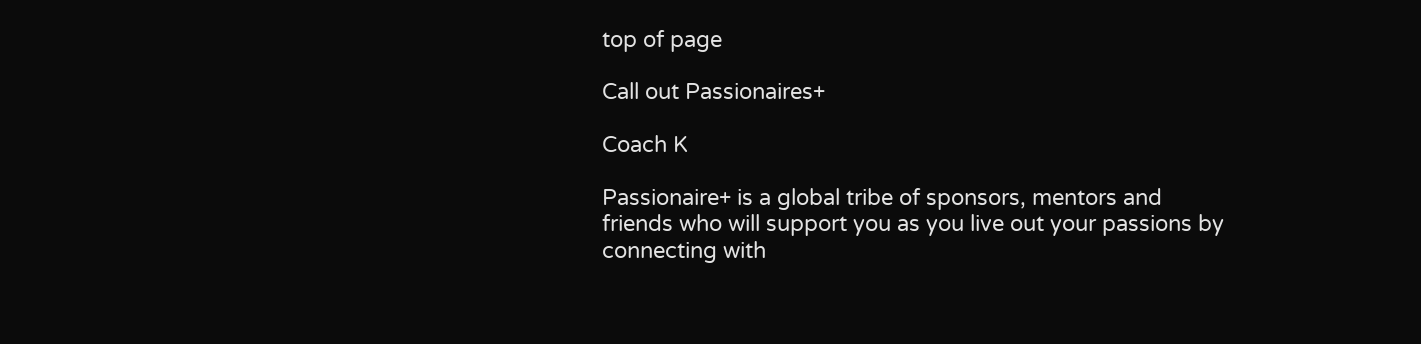top of page

Call out Passionaires+

Coach K

Passionaire+ is a global tribe of sponsors, mentors and friends who will support you as you live out your passions by connecting with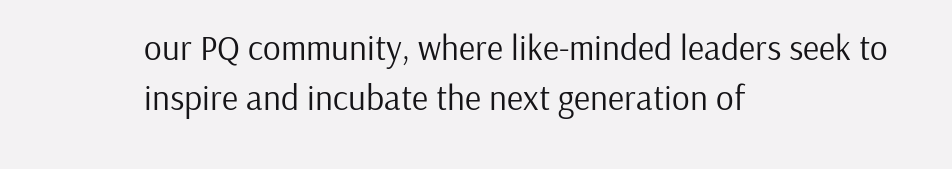our PQ community, where like-minded leaders seek to inspire and incubate the next generation of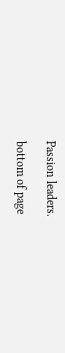Passion leaders.

bottom of page